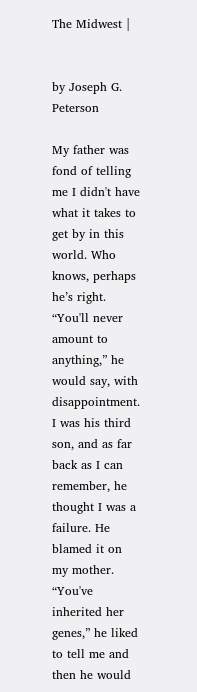The Midwest |


by Joseph G. Peterson

My father was fond of telling me I didn't have what it takes to get by in this world. Who knows, perhaps he’s right. “You'll never amount to anything,” he would say, with disappointment. I was his third son, and as far back as I can remember, he thought I was a failure. He blamed it on my mother. “You've inherited her genes,” he liked to tell me and then he would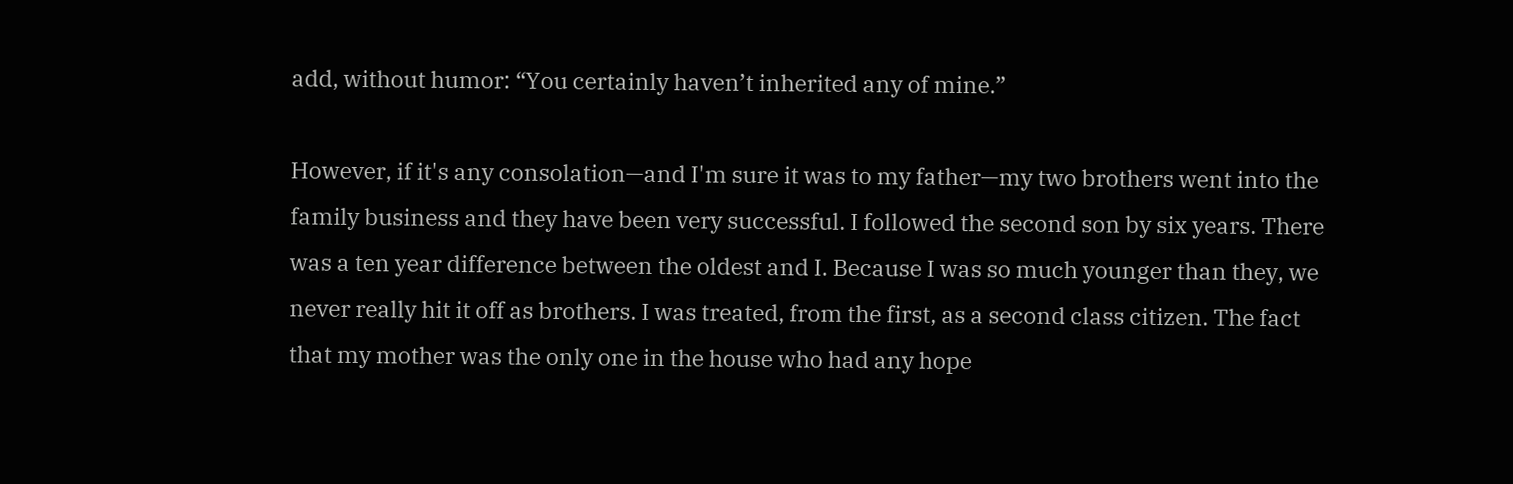add, without humor: “You certainly haven’t inherited any of mine.”

However, if it's any consolation—and I'm sure it was to my father—my two brothers went into the family business and they have been very successful. I followed the second son by six years. There was a ten year difference between the oldest and I. Because I was so much younger than they, we never really hit it off as brothers. I was treated, from the first, as a second class citizen. The fact that my mother was the only one in the house who had any hope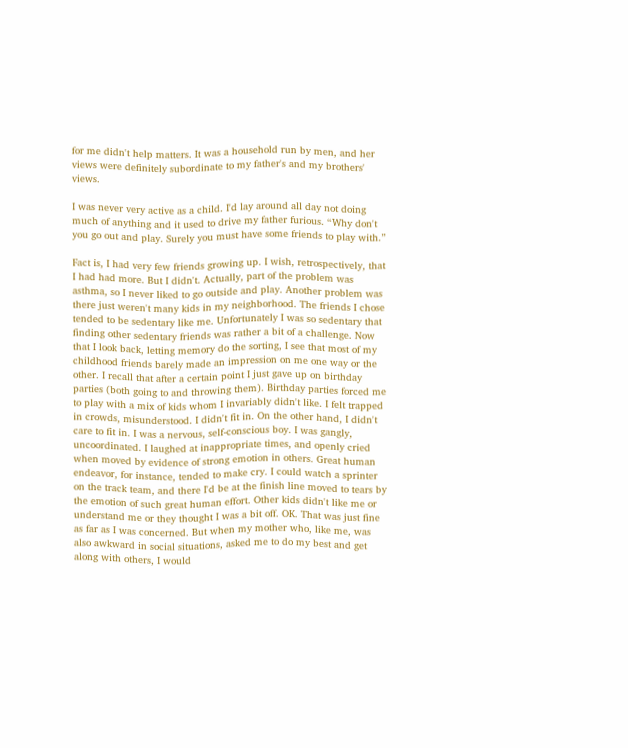for me didn't help matters. It was a household run by men, and her views were definitely subordinate to my father's and my brothers' views.

I was never very active as a child. I'd lay around all day not doing much of anything and it used to drive my father furious. “Why don't you go out and play. Surely you must have some friends to play with.”

Fact is, I had very few friends growing up. I wish, retrospectively, that I had had more. But I didn't. Actually, part of the problem was asthma, so I never liked to go outside and play. Another problem was there just weren't many kids in my neighborhood. The friends I chose tended to be sedentary like me. Unfortunately I was so sedentary that finding other sedentary friends was rather a bit of a challenge. Now that I look back, letting memory do the sorting, I see that most of my childhood friends barely made an impression on me one way or the other. I recall that after a certain point I just gave up on birthday parties (both going to and throwing them). Birthday parties forced me to play with a mix of kids whom I invariably didn't like. I felt trapped in crowds, misunderstood. I didn't fit in. On the other hand, I didn't care to fit in. I was a nervous, self-conscious boy. I was gangly, uncoordinated. I laughed at inappropriate times, and openly cried when moved by evidence of strong emotion in others. Great human endeavor, for instance, tended to make cry. I could watch a sprinter on the track team, and there I'd be at the finish line moved to tears by the emotion of such great human effort. Other kids didn't like me or understand me or they thought I was a bit off. OK. That was just fine as far as I was concerned. But when my mother who, like me, was also awkward in social situations, asked me to do my best and get along with others, I would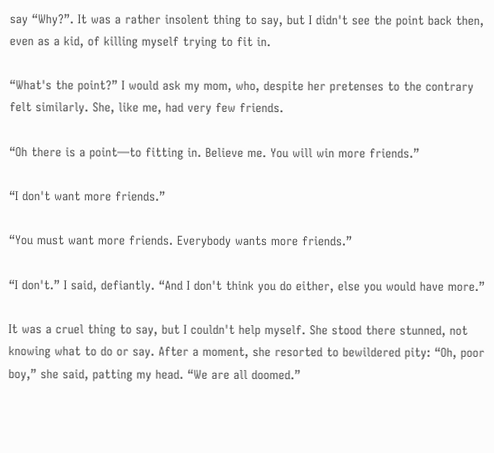say “Why?”. It was a rather insolent thing to say, but I didn't see the point back then, even as a kid, of killing myself trying to fit in.

“What's the point?” I would ask my mom, who, despite her pretenses to the contrary felt similarly. She, like me, had very few friends.

“Oh there is a point—to fitting in. Believe me. You will win more friends.”

“I don't want more friends.”

“You must want more friends. Everybody wants more friends.”

“I don't.” I said, defiantly. “And I don't think you do either, else you would have more.”

It was a cruel thing to say, but I couldn't help myself. She stood there stunned, not knowing what to do or say. After a moment, she resorted to bewildered pity: “Oh, poor boy,” she said, patting my head. “We are all doomed.”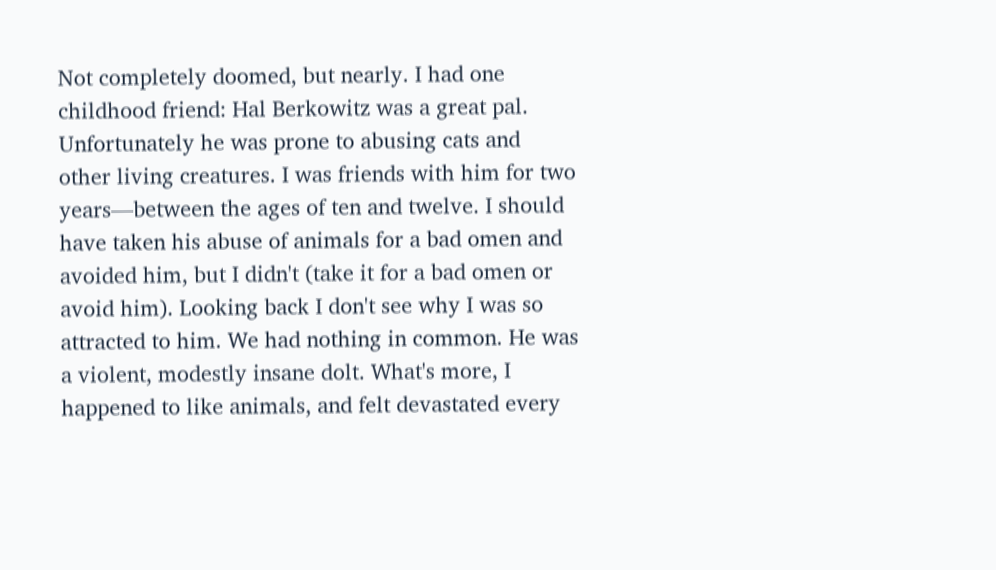Not completely doomed, but nearly. I had one childhood friend: Hal Berkowitz was a great pal. Unfortunately he was prone to abusing cats and other living creatures. I was friends with him for two years—between the ages of ten and twelve. I should have taken his abuse of animals for a bad omen and avoided him, but I didn't (take it for a bad omen or avoid him). Looking back I don't see why I was so attracted to him. We had nothing in common. He was a violent, modestly insane dolt. What's more, I happened to like animals, and felt devastated every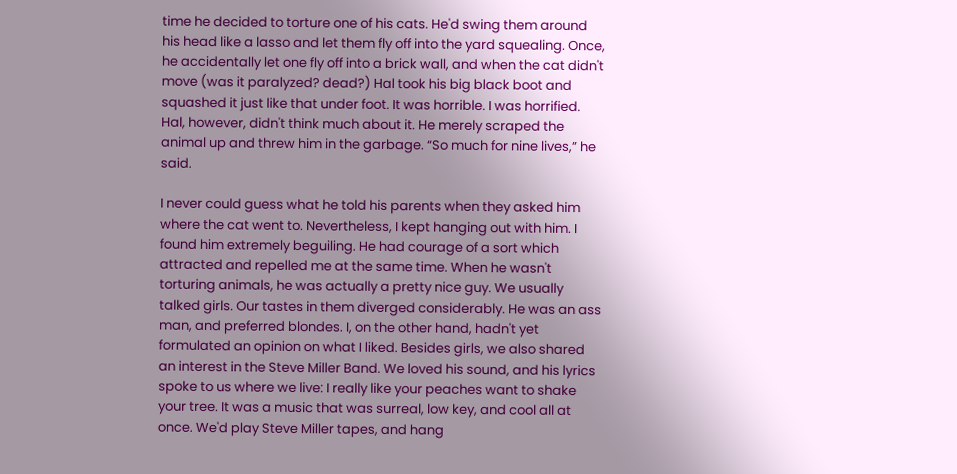time he decided to torture one of his cats. He'd swing them around his head like a lasso and let them fly off into the yard squealing. Once, he accidentally let one fly off into a brick wall, and when the cat didn't move (was it paralyzed? dead?) Hal took his big black boot and squashed it just like that under foot. It was horrible. I was horrified. Hal, however, didn't think much about it. He merely scraped the animal up and threw him in the garbage. “So much for nine lives,” he said.

I never could guess what he told his parents when they asked him where the cat went to. Nevertheless, I kept hanging out with him. I found him extremely beguiling. He had courage of a sort which attracted and repelled me at the same time. When he wasn't torturing animals, he was actually a pretty nice guy. We usually talked girls. Our tastes in them diverged considerably. He was an ass man, and preferred blondes. I, on the other hand, hadn't yet formulated an opinion on what I liked. Besides girls, we also shared an interest in the Steve Miller Band. We loved his sound, and his lyrics spoke to us where we live: I really like your peaches want to shake your tree. It was a music that was surreal, low key, and cool all at once. We'd play Steve Miller tapes, and hang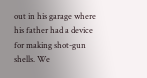out in his garage where his father had a device for making shot-gun shells. We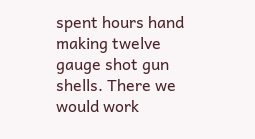spent hours hand making twelve gauge shot gun shells. There we would work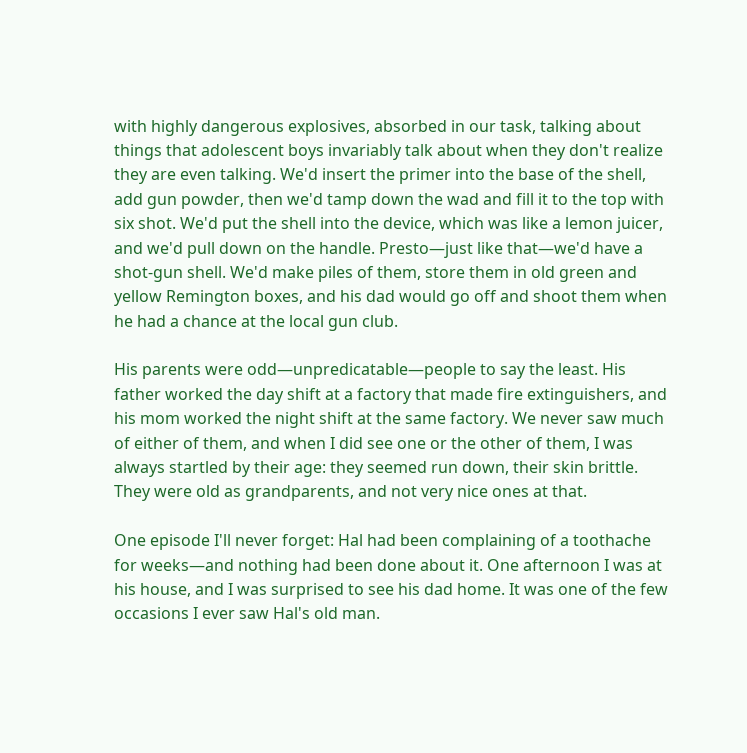with highly dangerous explosives, absorbed in our task, talking about things that adolescent boys invariably talk about when they don't realize they are even talking. We'd insert the primer into the base of the shell, add gun powder, then we'd tamp down the wad and fill it to the top with six shot. We'd put the shell into the device, which was like a lemon juicer, and we'd pull down on the handle. Presto—just like that—we'd have a shot-gun shell. We'd make piles of them, store them in old green and yellow Remington boxes, and his dad would go off and shoot them when he had a chance at the local gun club.

His parents were odd—unpredicatable—people to say the least. His father worked the day shift at a factory that made fire extinguishers, and his mom worked the night shift at the same factory. We never saw much of either of them, and when I did see one or the other of them, I was always startled by their age: they seemed run down, their skin brittle. They were old as grandparents, and not very nice ones at that.

One episode I'll never forget: Hal had been complaining of a toothache for weeks—and nothing had been done about it. One afternoon I was at his house, and I was surprised to see his dad home. It was one of the few occasions I ever saw Hal's old man.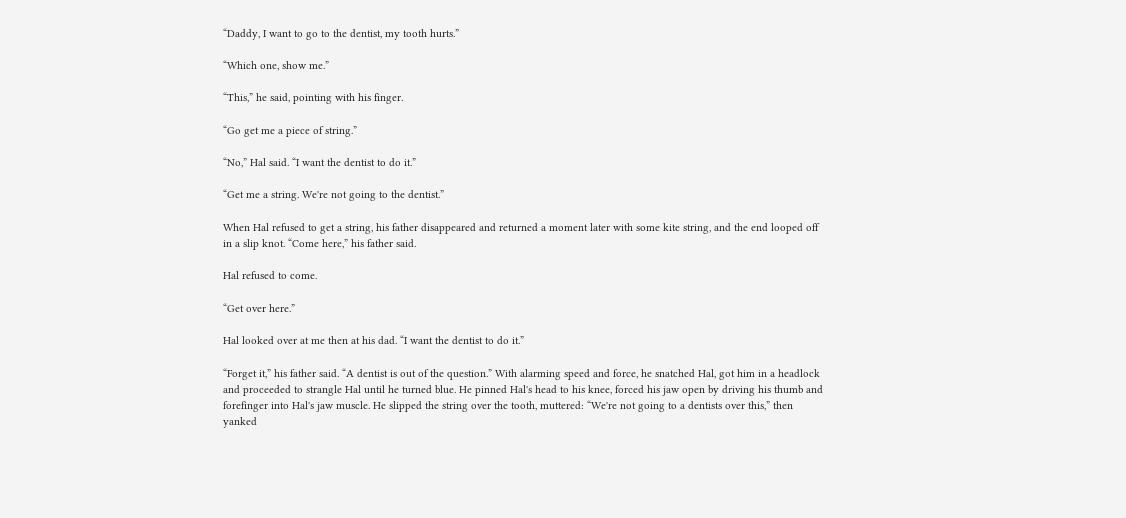“Daddy, I want to go to the dentist, my tooth hurts.”

“Which one, show me.”

“This,” he said, pointing with his finger.

“Go get me a piece of string.”

“No,” Hal said. “I want the dentist to do it.”

“Get me a string. We're not going to the dentist.”

When Hal refused to get a string, his father disappeared and returned a moment later with some kite string, and the end looped off in a slip knot. “Come here,” his father said.

Hal refused to come.

“Get over here.”

Hal looked over at me then at his dad. “I want the dentist to do it.”

“Forget it,” his father said. “A dentist is out of the question.” With alarming speed and force, he snatched Hal, got him in a headlock and proceeded to strangle Hal until he turned blue. He pinned Hal's head to his knee, forced his jaw open by driving his thumb and forefinger into Hal's jaw muscle. He slipped the string over the tooth, muttered: “We're not going to a dentists over this,” then yanked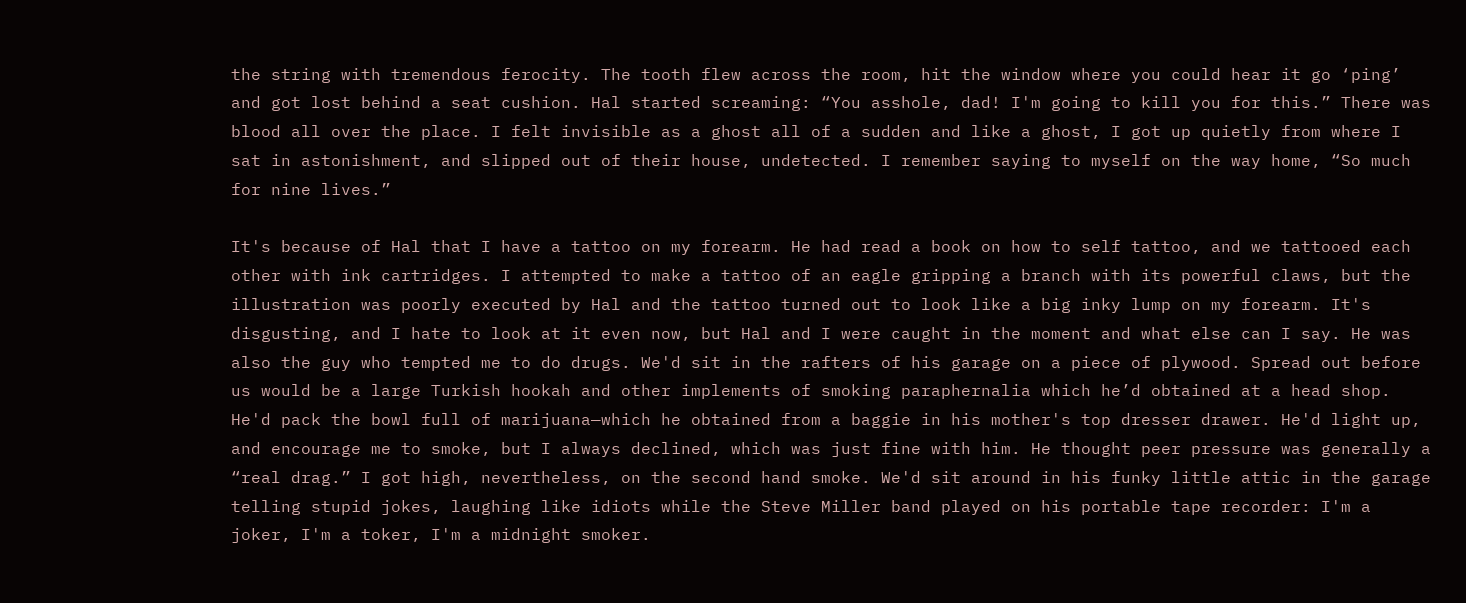the string with tremendous ferocity. The tooth flew across the room, hit the window where you could hear it go ‘ping’ and got lost behind a seat cushion. Hal started screaming: “You asshole, dad! I'm going to kill you for this.” There was blood all over the place. I felt invisible as a ghost all of a sudden and like a ghost, I got up quietly from where I sat in astonishment, and slipped out of their house, undetected. I remember saying to myself on the way home, “So much for nine lives.”

It's because of Hal that I have a tattoo on my forearm. He had read a book on how to self tattoo, and we tattooed each other with ink cartridges. I attempted to make a tattoo of an eagle gripping a branch with its powerful claws, but the illustration was poorly executed by Hal and the tattoo turned out to look like a big inky lump on my forearm. It's disgusting, and I hate to look at it even now, but Hal and I were caught in the moment and what else can I say. He was also the guy who tempted me to do drugs. We'd sit in the rafters of his garage on a piece of plywood. Spread out before us would be a large Turkish hookah and other implements of smoking paraphernalia which he’d obtained at a head shop. He'd pack the bowl full of marijuana—which he obtained from a baggie in his mother's top dresser drawer. He'd light up, and encourage me to smoke, but I always declined, which was just fine with him. He thought peer pressure was generally a “real drag.” I got high, nevertheless, on the second hand smoke. We'd sit around in his funky little attic in the garage telling stupid jokes, laughing like idiots while the Steve Miller band played on his portable tape recorder: I'm a joker, I'm a toker, I'm a midnight smoker.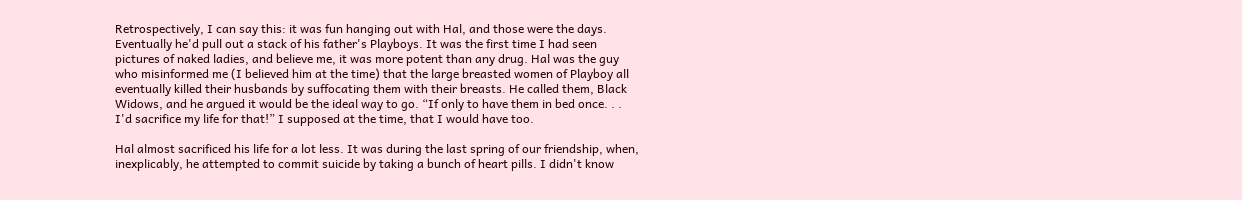Retrospectively, I can say this: it was fun hanging out with Hal, and those were the days. Eventually he'd pull out a stack of his father's Playboys. It was the first time I had seen pictures of naked ladies, and believe me, it was more potent than any drug. Hal was the guy who misinformed me (I believed him at the time) that the large breasted women of Playboy all eventually killed their husbands by suffocating them with their breasts. He called them, Black Widows, and he argued it would be the ideal way to go. “If only to have them in bed once. . . I'd sacrifice my life for that!” I supposed at the time, that I would have too.

Hal almost sacrificed his life for a lot less. It was during the last spring of our friendship, when, inexplicably, he attempted to commit suicide by taking a bunch of heart pills. I didn't know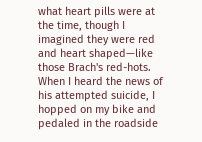what heart pills were at the time, though I imagined they were red and heart shaped—like those Brach's red-hots. When I heard the news of his attempted suicide, I hopped on my bike and pedaled in the roadside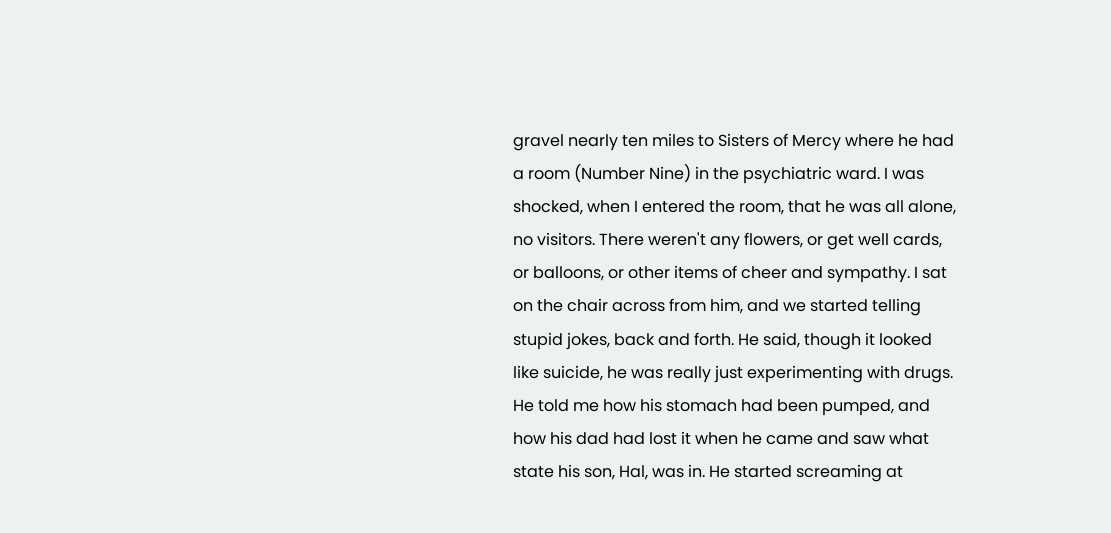gravel nearly ten miles to Sisters of Mercy where he had a room (Number Nine) in the psychiatric ward. I was shocked, when I entered the room, that he was all alone, no visitors. There weren't any flowers, or get well cards, or balloons, or other items of cheer and sympathy. I sat on the chair across from him, and we started telling stupid jokes, back and forth. He said, though it looked like suicide, he was really just experimenting with drugs. He told me how his stomach had been pumped, and how his dad had lost it when he came and saw what state his son, Hal, was in. He started screaming at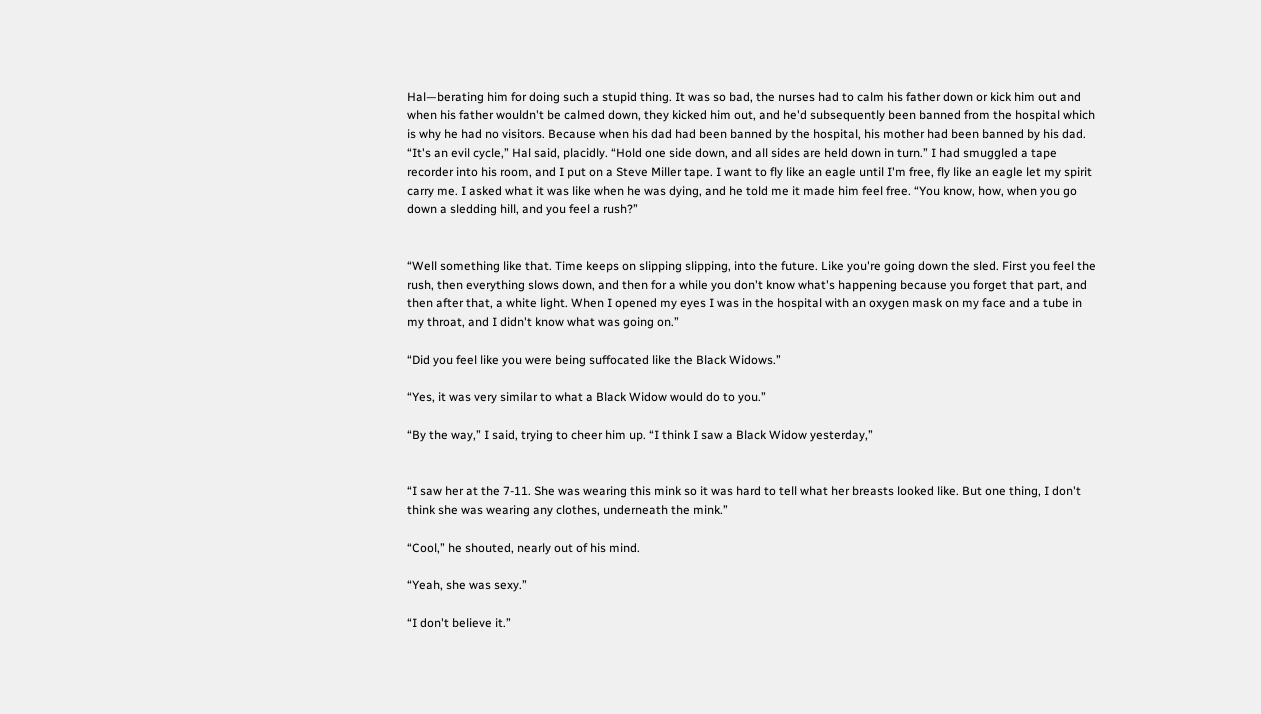Hal—berating him for doing such a stupid thing. It was so bad, the nurses had to calm his father down or kick him out and when his father wouldn't be calmed down, they kicked him out, and he'd subsequently been banned from the hospital which is why he had no visitors. Because when his dad had been banned by the hospital, his mother had been banned by his dad. “It's an evil cycle,” Hal said, placidly. “Hold one side down, and all sides are held down in turn.” I had smuggled a tape recorder into his room, and I put on a Steve Miller tape. I want to fly like an eagle until I'm free, fly like an eagle let my spirit carry me. I asked what it was like when he was dying, and he told me it made him feel free. “You know, how, when you go down a sledding hill, and you feel a rush?”


“Well something like that. Time keeps on slipping slipping, into the future. Like you're going down the sled. First you feel the rush, then everything slows down, and then for a while you don't know what's happening because you forget that part, and then after that, a white light. When I opened my eyes I was in the hospital with an oxygen mask on my face and a tube in my throat, and I didn't know what was going on.”

“Did you feel like you were being suffocated like the Black Widows.”

“Yes, it was very similar to what a Black Widow would do to you.”

“By the way,” I said, trying to cheer him up. “I think I saw a Black Widow yesterday,”


“I saw her at the 7-11. She was wearing this mink so it was hard to tell what her breasts looked like. But one thing, I don't think she was wearing any clothes, underneath the mink.”

“Cool,” he shouted, nearly out of his mind.

“Yeah, she was sexy.”

“I don't believe it.”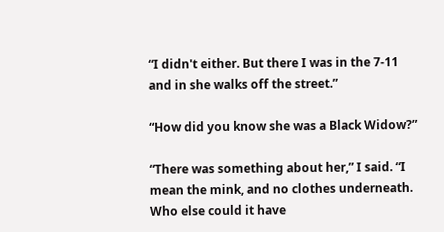“I didn't either. But there I was in the 7-11 and in she walks off the street.”

“How did you know she was a Black Widow?”

“There was something about her,” I said. “I mean the mink, and no clothes underneath. Who else could it have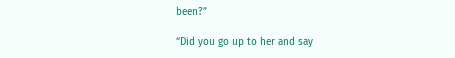been?”

“Did you go up to her and say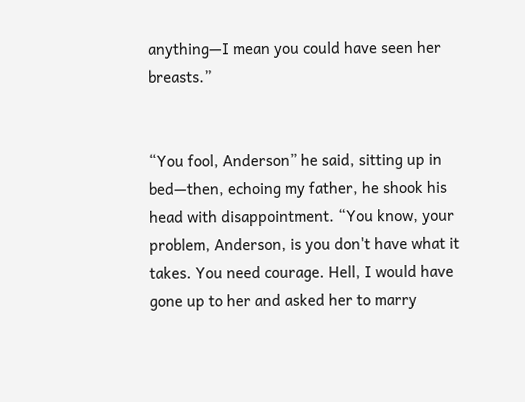anything—I mean you could have seen her breasts.”


“You fool, Anderson” he said, sitting up in bed—then, echoing my father, he shook his head with disappointment. “You know, your problem, Anderson, is you don't have what it takes. You need courage. Hell, I would have gone up to her and asked her to marry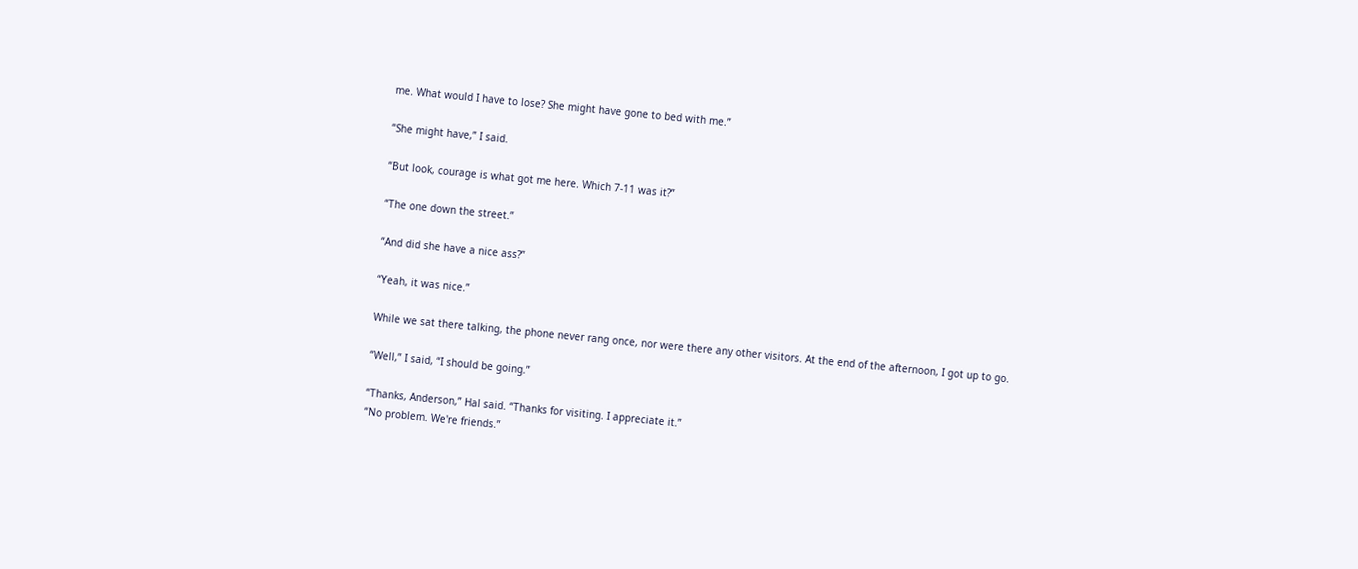me. What would I have to lose? She might have gone to bed with me.”

“She might have,” I said.

“But look, courage is what got me here. Which 7-11 was it?”

“The one down the street.”

“And did she have a nice ass?”

“Yeah, it was nice.”

While we sat there talking, the phone never rang once, nor were there any other visitors. At the end of the afternoon, I got up to go.

“Well,” I said, “I should be going.”

“Thanks, Anderson,” Hal said. “Thanks for visiting. I appreciate it.”
“No problem. We're friends.”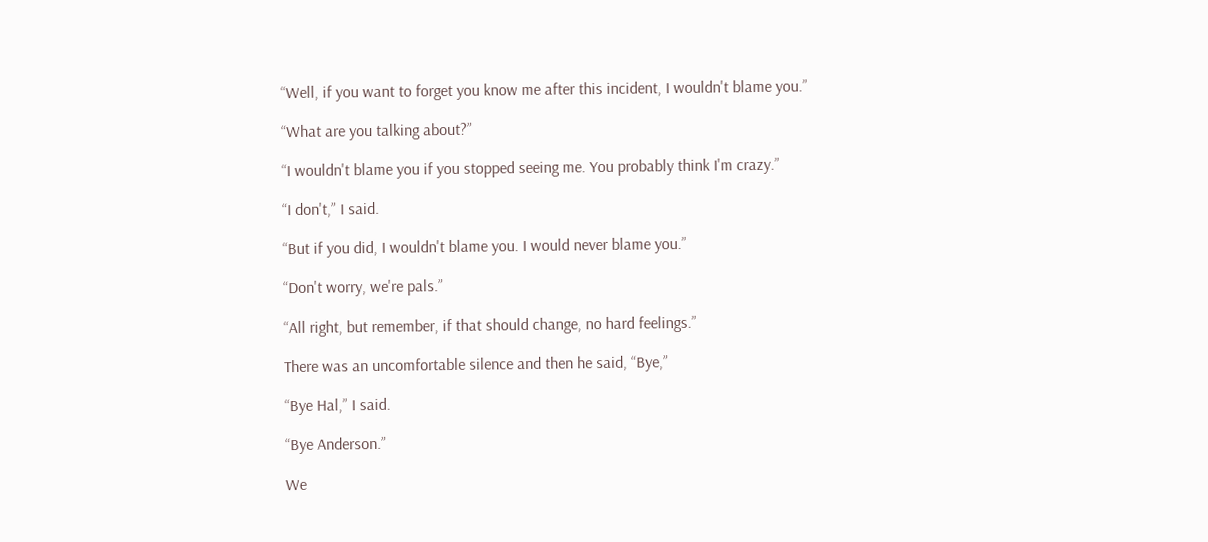“Well, if you want to forget you know me after this incident, I wouldn't blame you.”

“What are you talking about?”

“I wouldn't blame you if you stopped seeing me. You probably think I'm crazy.”

“I don't,” I said.

“But if you did, I wouldn't blame you. I would never blame you.”

“Don't worry, we're pals.”

“All right, but remember, if that should change, no hard feelings.”

There was an uncomfortable silence and then he said, “Bye,”

“Bye Hal,” I said.

“Bye Anderson.”

We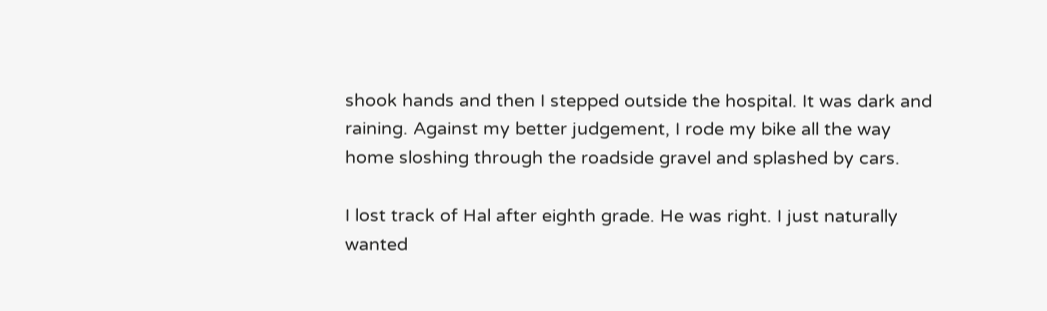shook hands and then I stepped outside the hospital. It was dark and raining. Against my better judgement, I rode my bike all the way home sloshing through the roadside gravel and splashed by cars.

I lost track of Hal after eighth grade. He was right. I just naturally wanted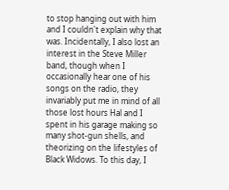to stop hanging out with him and I couldn't explain why that was. Incidentally, I also lost an interest in the Steve Miller band, though when I occasionally hear one of his songs on the radio, they invariably put me in mind of all those lost hours Hal and I spent in his garage making so many shot-gun shells, and theorizing on the lifestyles of Black Widows. To this day, I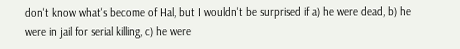don't know what's become of Hal, but I wouldn't be surprised if a) he were dead, b) he were in jail for serial killing, c) he were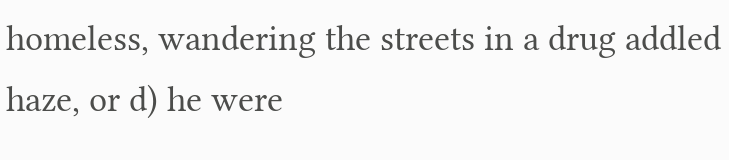homeless, wandering the streets in a drug addled haze, or d) he were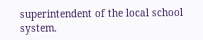superintendent of the local school system.